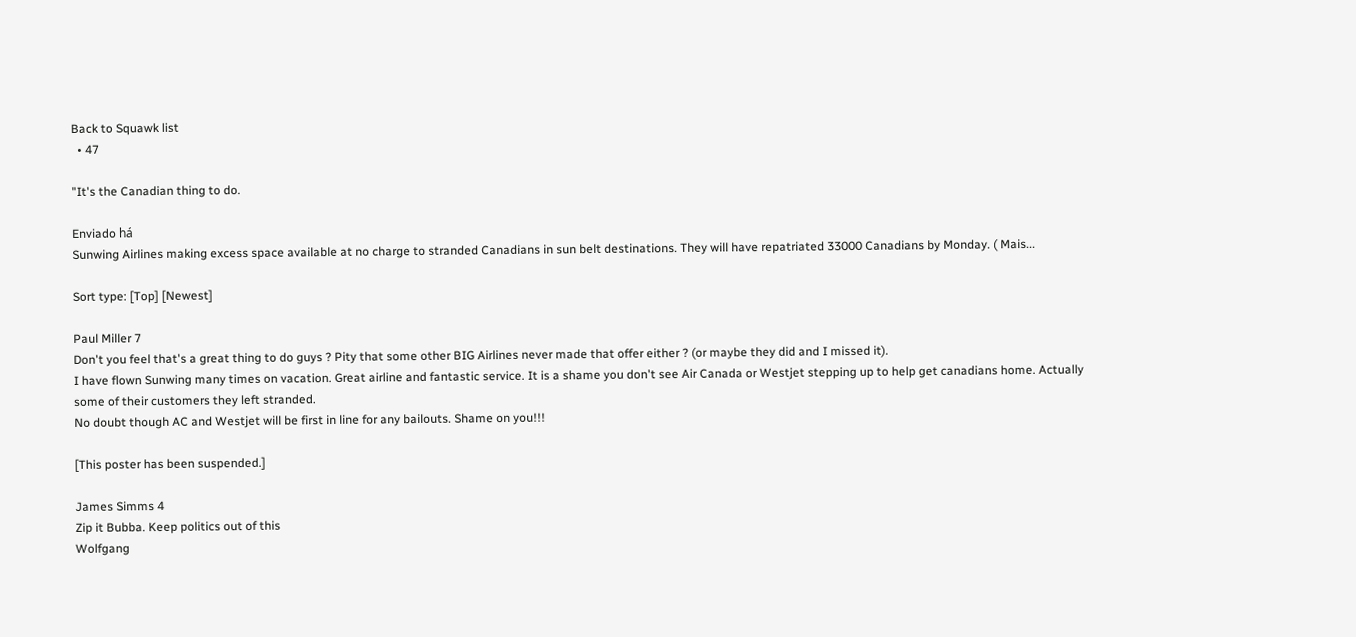Back to Squawk list
  • 47

"It's the Canadian thing to do.

Enviado há
Sunwing Airlines making excess space available at no charge to stranded Canadians in sun belt destinations. They will have repatriated 33000 Canadians by Monday. ( Mais...

Sort type: [Top] [Newest]

Paul Miller 7
Don't you feel that's a great thing to do guys ? Pity that some other BIG Airlines never made that offer either ? (or maybe they did and I missed it).
I have flown Sunwing many times on vacation. Great airline and fantastic service. It is a shame you don't see Air Canada or Westjet stepping up to help get canadians home. Actually some of their customers they left stranded.
No doubt though AC and Westjet will be first in line for any bailouts. Shame on you!!!

[This poster has been suspended.]

James Simms 4
Zip it Bubba. Keep politics out of this
Wolfgang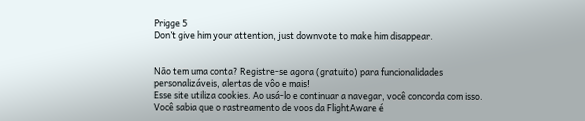Prigge 5
Don’t give him your attention, just downvote to make him disappear.


Não tem uma conta? Registre-se agora (gratuito) para funcionalidades personalizáveis, alertas de vôo e mais!
Esse site utiliza cookies. Ao usá-lo e continuar a navegar, você concorda com isso.
Você sabia que o rastreamento de voos da FlightAware é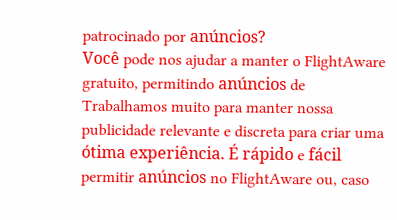patrocinado por anúncios?
Você pode nos ajudar a manter o FlightAware gratuito, permitindo anúncios de Trabalhamos muito para manter nossa publicidade relevante e discreta para criar uma ótima experiência. É rápido e fácil permitir anúncios no FlightAware ou, caso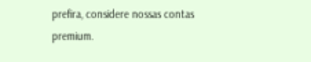prefira, considere nossas contas premium.